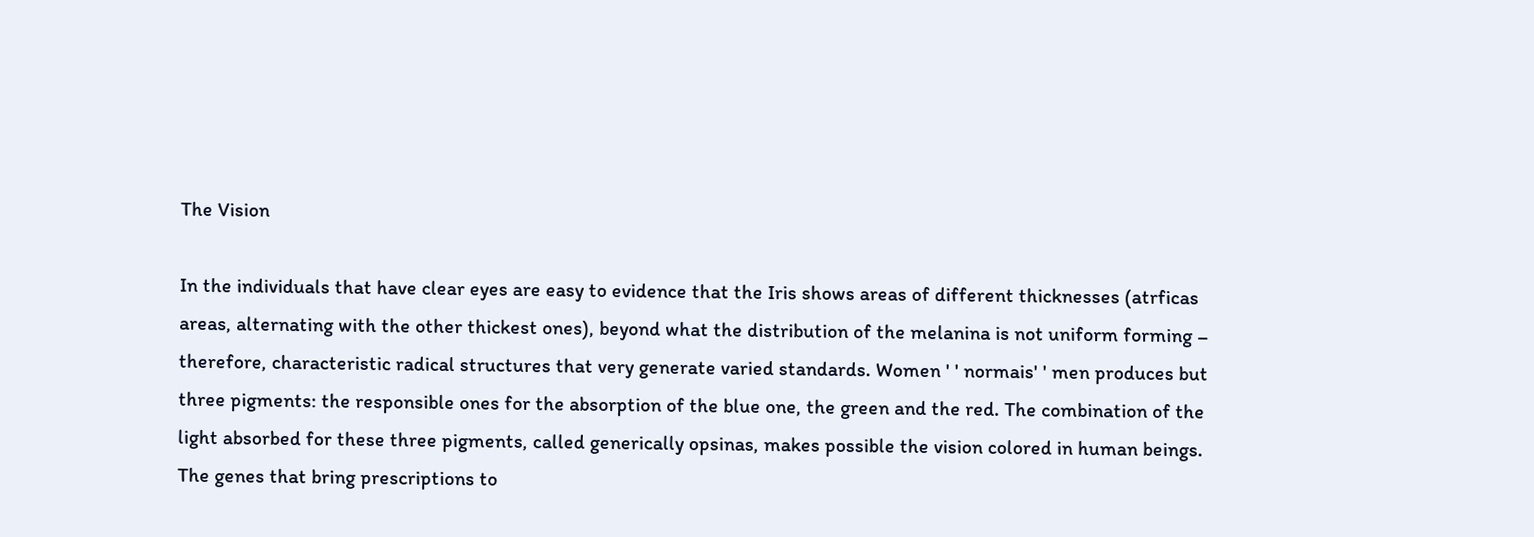The Vision

In the individuals that have clear eyes are easy to evidence that the Iris shows areas of different thicknesses (atrficas areas, alternating with the other thickest ones), beyond what the distribution of the melanina is not uniform forming – therefore, characteristic radical structures that very generate varied standards. Women ' ' normais' ' men produces but three pigments: the responsible ones for the absorption of the blue one, the green and the red. The combination of the light absorbed for these three pigments, called generically opsinas, makes possible the vision colored in human beings. The genes that bring prescriptions to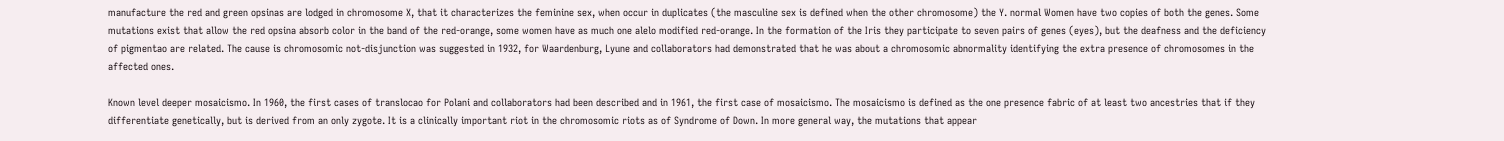manufacture the red and green opsinas are lodged in chromosome X, that it characterizes the feminine sex, when occur in duplicates (the masculine sex is defined when the other chromosome) the Y. normal Women have two copies of both the genes. Some mutations exist that allow the red opsina absorb color in the band of the red-orange, some women have as much one alelo modified red-orange. In the formation of the Iris they participate to seven pairs of genes (eyes), but the deafness and the deficiency of pigmentao are related. The cause is chromosomic not-disjunction was suggested in 1932, for Waardenburg, Lyune and collaborators had demonstrated that he was about a chromosomic abnormality identifying the extra presence of chromosomes in the affected ones.

Known level deeper mosaicismo. In 1960, the first cases of translocao for Polani and collaborators had been described and in 1961, the first case of mosaicismo. The mosaicismo is defined as the one presence fabric of at least two ancestries that if they differentiate genetically, but is derived from an only zygote. It is a clinically important riot in the chromosomic riots as of Syndrome of Down. In more general way, the mutations that appear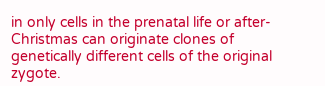in only cells in the prenatal life or after-Christmas can originate clones of genetically different cells of the original zygote.